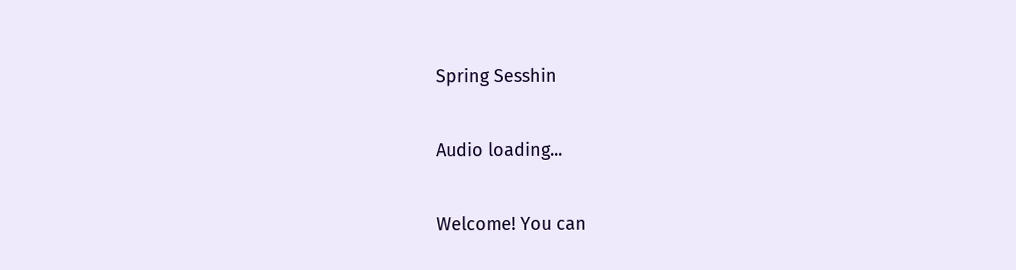Spring Sesshin

Audio loading...

Welcome! You can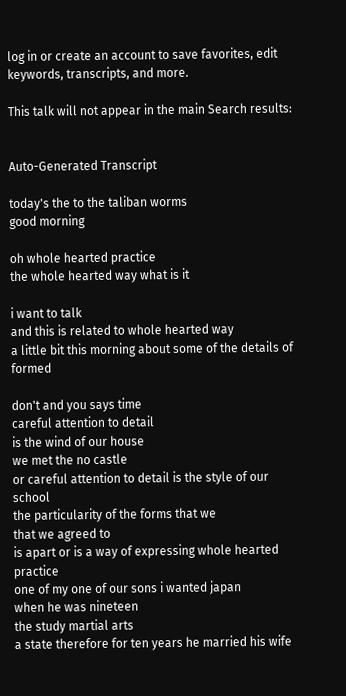log in or create an account to save favorites, edit keywords, transcripts, and more.

This talk will not appear in the main Search results:


Auto-Generated Transcript

today's the to the taliban worms
good morning

oh whole hearted practice
the whole hearted way what is it

i want to talk
and this is related to whole hearted way
a little bit this morning about some of the details of formed

don't and you says time
careful attention to detail
is the wind of our house
we met the no castle
or careful attention to detail is the style of our school
the particularity of the forms that we
that we agreed to
is apart or is a way of expressing whole hearted practice
one of my one of our sons i wanted japan
when he was nineteen
the study martial arts
a state therefore for ten years he married his wife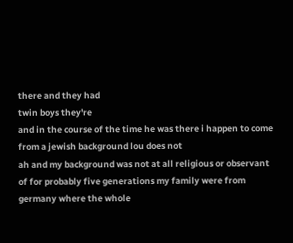there and they had
twin boys they're
and in the course of the time he was there i happen to come from a jewish background lou does not
ah and my background was not at all religious or observant of for probably five generations my family were from germany where the whole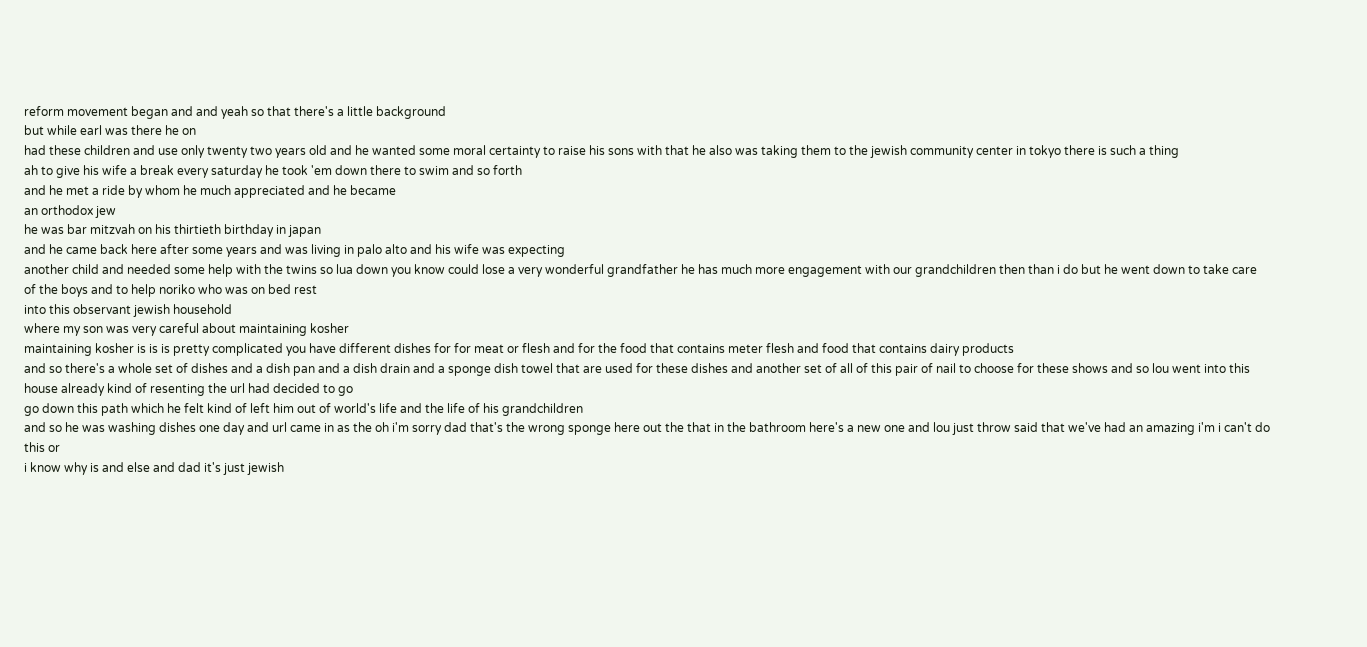reform movement began and and yeah so that there's a little background
but while earl was there he on
had these children and use only twenty two years old and he wanted some moral certainty to raise his sons with that he also was taking them to the jewish community center in tokyo there is such a thing
ah to give his wife a break every saturday he took 'em down there to swim and so forth
and he met a ride by whom he much appreciated and he became
an orthodox jew
he was bar mitzvah on his thirtieth birthday in japan
and he came back here after some years and was living in palo alto and his wife was expecting
another child and needed some help with the twins so lua down you know could lose a very wonderful grandfather he has much more engagement with our grandchildren then than i do but he went down to take care of the boys and to help noriko who was on bed rest
into this observant jewish household
where my son was very careful about maintaining kosher
maintaining kosher is is is pretty complicated you have different dishes for for meat or flesh and for the food that contains meter flesh and food that contains dairy products
and so there's a whole set of dishes and a dish pan and a dish drain and a sponge dish towel that are used for these dishes and another set of all of this pair of nail to choose for these shows and so lou went into this house already kind of resenting the url had decided to go
go down this path which he felt kind of left him out of world's life and the life of his grandchildren
and so he was washing dishes one day and url came in as the oh i'm sorry dad that's the wrong sponge here out the that in the bathroom here's a new one and lou just throw said that we've had an amazing i'm i can't do this or
i know why is and else and dad it's just jewish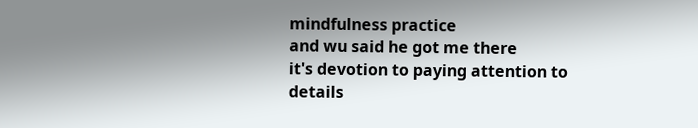mindfulness practice
and wu said he got me there
it's devotion to paying attention to
details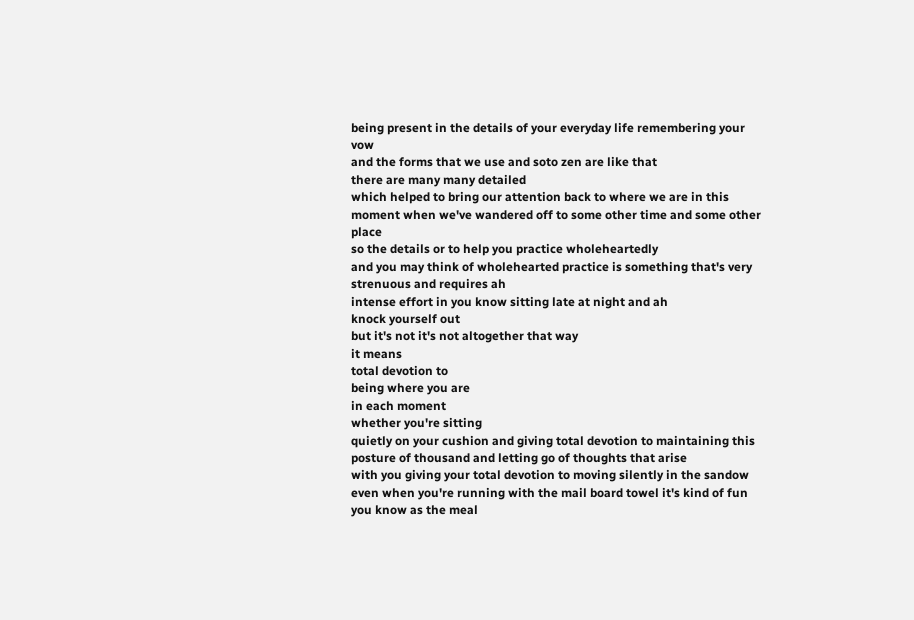being present in the details of your everyday life remembering your vow
and the forms that we use and soto zen are like that
there are many many detailed
which helped to bring our attention back to where we are in this moment when we've wandered off to some other time and some other place
so the details or to help you practice wholeheartedly
and you may think of wholehearted practice is something that's very strenuous and requires ah
intense effort in you know sitting late at night and ah
knock yourself out
but it's not it's not altogether that way
it means
total devotion to
being where you are
in each moment
whether you're sitting
quietly on your cushion and giving total devotion to maintaining this posture of thousand and letting go of thoughts that arise
with you giving your total devotion to moving silently in the sandow even when you're running with the mail board towel it's kind of fun you know as the meal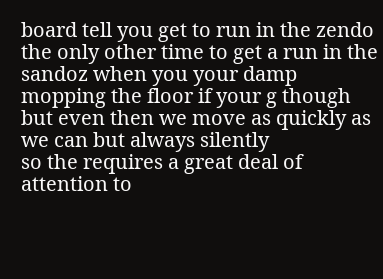board tell you get to run in the zendo
the only other time to get a run in the sandoz when you your damp mopping the floor if your g though
but even then we move as quickly as we can but always silently
so the requires a great deal of attention to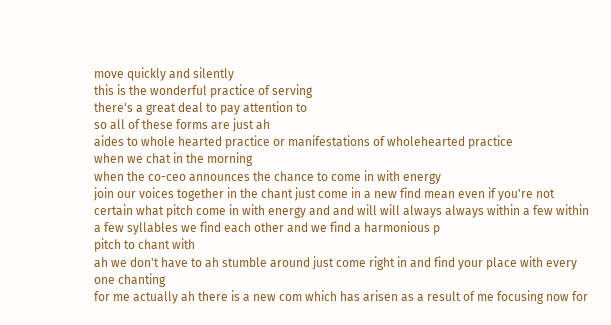move quickly and silently
this is the wonderful practice of serving
there's a great deal to pay attention to
so all of these forms are just ah
aides to whole hearted practice or manifestations of wholehearted practice
when we chat in the morning
when the co-ceo announces the chance to come in with energy
join our voices together in the chant just come in a new find mean even if you're not certain what pitch come in with energy and and will will always always within a few within a few syllables we find each other and we find a harmonious p
pitch to chant with
ah we don't have to ah stumble around just come right in and find your place with every one chanting
for me actually ah there is a new com which has arisen as a result of me focusing now for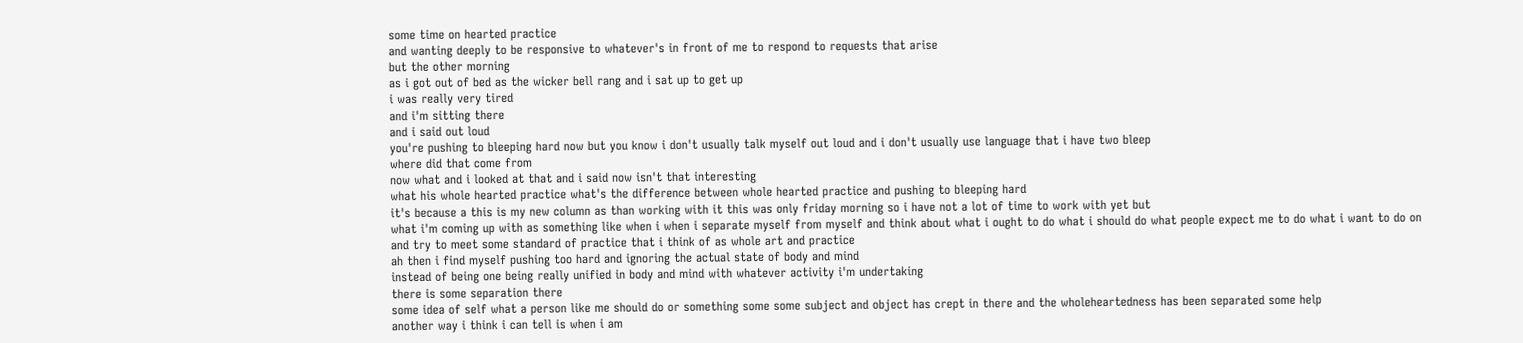some time on hearted practice
and wanting deeply to be responsive to whatever's in front of me to respond to requests that arise
but the other morning
as i got out of bed as the wicker bell rang and i sat up to get up
i was really very tired
and i'm sitting there
and i said out loud
you're pushing to bleeping hard now but you know i don't usually talk myself out loud and i don't usually use language that i have two bleep
where did that come from
now what and i looked at that and i said now isn't that interesting
what his whole hearted practice what's the difference between whole hearted practice and pushing to bleeping hard
it's because a this is my new column as than working with it this was only friday morning so i have not a lot of time to work with yet but
what i'm coming up with as something like when i when i separate myself from myself and think about what i ought to do what i should do what people expect me to do what i want to do on
and try to meet some standard of practice that i think of as whole art and practice
ah then i find myself pushing too hard and ignoring the actual state of body and mind
instead of being one being really unified in body and mind with whatever activity i'm undertaking
there is some separation there
some idea of self what a person like me should do or something some some subject and object has crept in there and the wholeheartedness has been separated some help
another way i think i can tell is when i am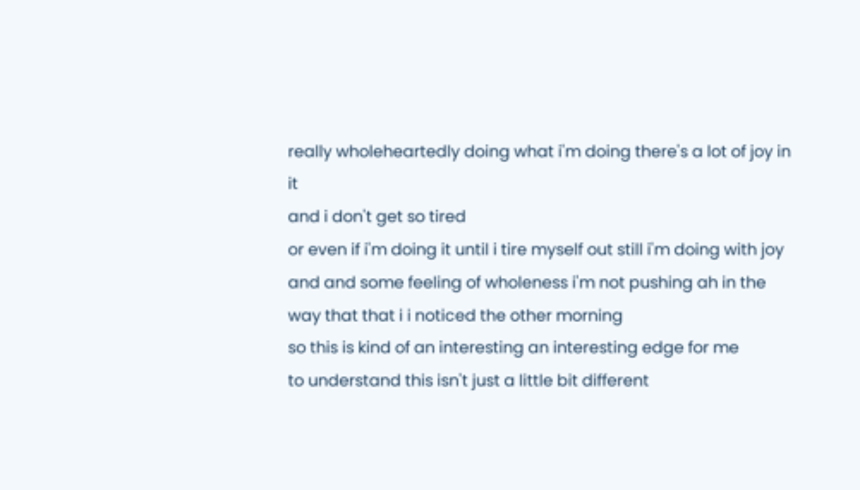really wholeheartedly doing what i'm doing there's a lot of joy in it
and i don't get so tired
or even if i'm doing it until i tire myself out still i'm doing with joy and and some feeling of wholeness i'm not pushing ah in the way that that i i noticed the other morning
so this is kind of an interesting an interesting edge for me
to understand this isn't just a little bit different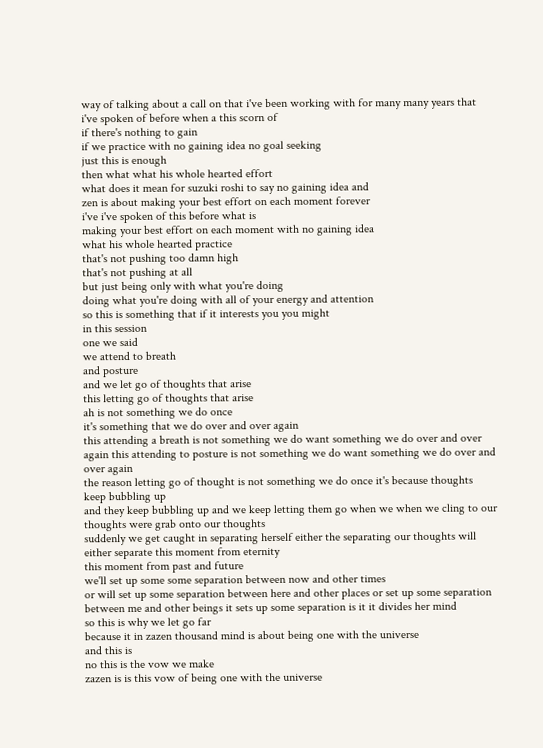way of talking about a call on that i've been working with for many many years that i've spoken of before when a this scorn of
if there's nothing to gain
if we practice with no gaining idea no goal seeking
just this is enough
then what what his whole hearted effort
what does it mean for suzuki roshi to say no gaining idea and
zen is about making your best effort on each moment forever
i've i've spoken of this before what is
making your best effort on each moment with no gaining idea
what his whole hearted practice
that's not pushing too damn high
that's not pushing at all
but just being only with what you're doing
doing what you're doing with all of your energy and attention
so this is something that if it interests you you might
in this session
one we said
we attend to breath
and posture
and we let go of thoughts that arise
this letting go of thoughts that arise
ah is not something we do once
it's something that we do over and over again
this attending a breath is not something we do want something we do over and over again this attending to posture is not something we do want something we do over and over again
the reason letting go of thought is not something we do once it's because thoughts keep bubbling up
and they keep bubbling up and we keep letting them go when we when we cling to our thoughts were grab onto our thoughts
suddenly we get caught in separating herself either the separating our thoughts will either separate this moment from eternity
this moment from past and future
we'll set up some some separation between now and other times
or will set up some separation between here and other places or set up some separation between me and other beings it sets up some separation is it it divides her mind
so this is why we let go far
because it in zazen thousand mind is about being one with the universe
and this is
no this is the vow we make
zazen is is this vow of being one with the universe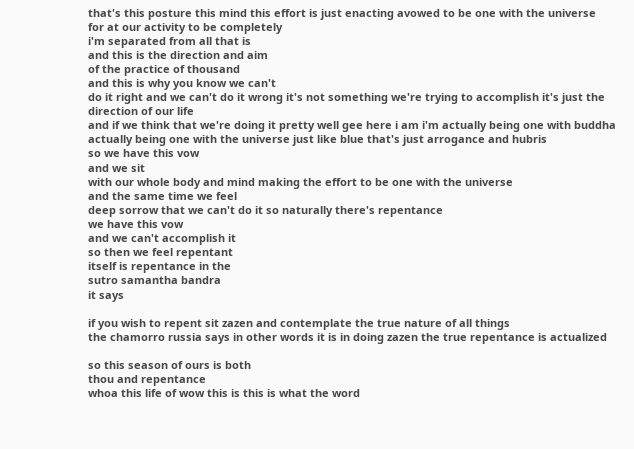that's this posture this mind this effort is just enacting avowed to be one with the universe
for at our activity to be completely
i'm separated from all that is
and this is the direction and aim
of the practice of thousand
and this is why you know we can't
do it right and we can't do it wrong it's not something we're trying to accomplish it's just the direction of our life
and if we think that we're doing it pretty well gee here i am i'm actually being one with buddha
actually being one with the universe just like blue that's just arrogance and hubris
so we have this vow
and we sit
with our whole body and mind making the effort to be one with the universe
and the same time we feel
deep sorrow that we can't do it so naturally there's repentance
we have this vow
and we can't accomplish it
so then we feel repentant
itself is repentance in the
sutro samantha bandra
it says

if you wish to repent sit zazen and contemplate the true nature of all things
the chamorro russia says in other words it is in doing zazen the true repentance is actualized

so this season of ours is both
thou and repentance
whoa this life of wow this is this is what the word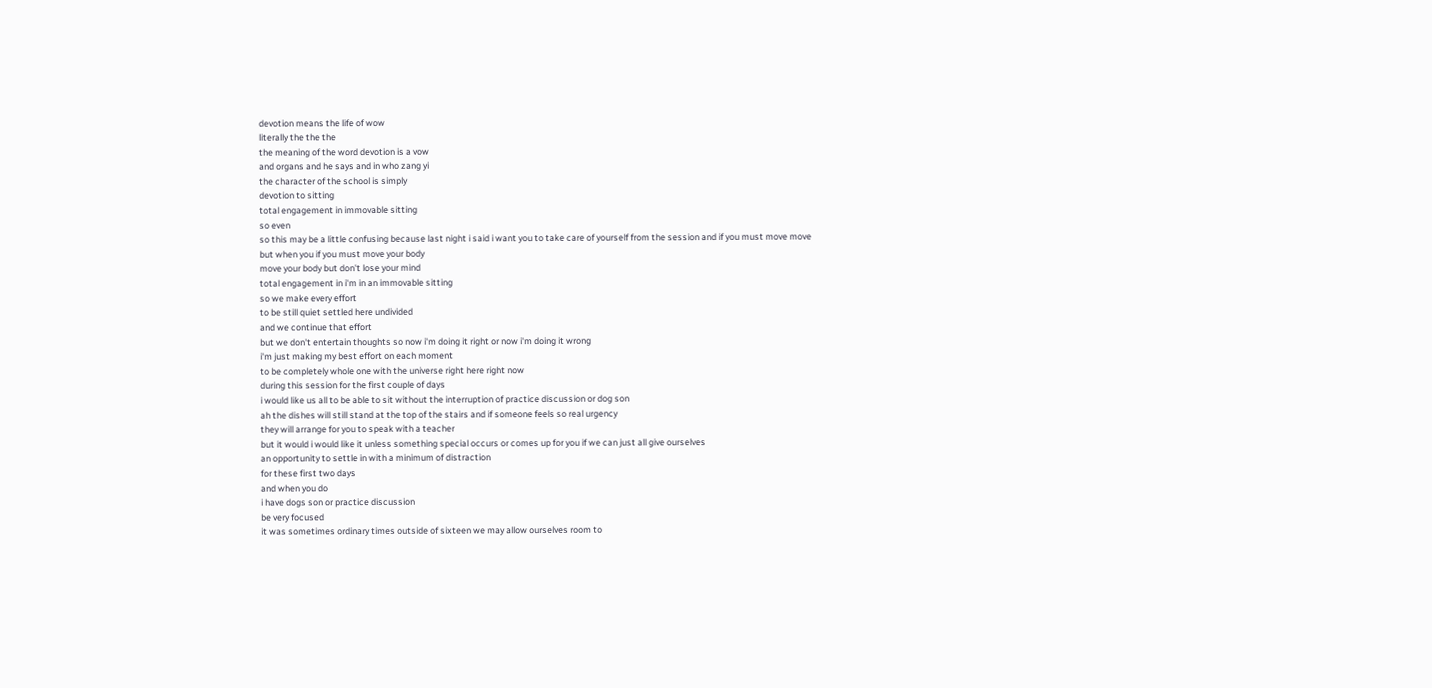devotion means the life of wow
literally the the the
the meaning of the word devotion is a vow
and organs and he says and in who zang yi
the character of the school is simply
devotion to sitting
total engagement in immovable sitting
so even
so this may be a little confusing because last night i said i want you to take care of yourself from the session and if you must move move
but when you if you must move your body
move your body but don't lose your mind
total engagement in i'm in an immovable sitting
so we make every effort
to be still quiet settled here undivided
and we continue that effort
but we don't entertain thoughts so now i'm doing it right or now i'm doing it wrong
i'm just making my best effort on each moment
to be completely whole one with the universe right here right now
during this session for the first couple of days
i would like us all to be able to sit without the interruption of practice discussion or dog son
ah the dishes will still stand at the top of the stairs and if someone feels so real urgency
they will arrange for you to speak with a teacher
but it would i would like it unless something special occurs or comes up for you if we can just all give ourselves
an opportunity to settle in with a minimum of distraction
for these first two days
and when you do
i have dogs son or practice discussion
be very focused
it was sometimes ordinary times outside of sixteen we may allow ourselves room to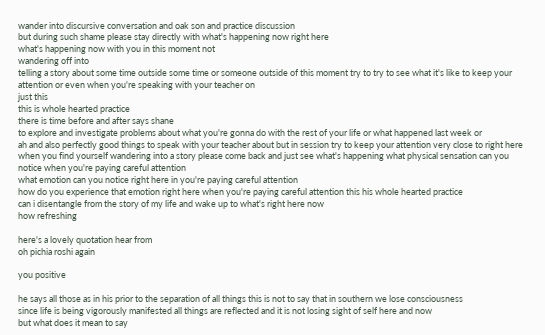wander into discursive conversation and oak son and practice discussion
but during such shame please stay directly with what's happening now right here
what's happening now with you in this moment not
wandering off into
telling a story about some time outside some time or someone outside of this moment try to try to see what it's like to keep your attention or even when you're speaking with your teacher on
just this
this is whole hearted practice
there is time before and after says shane
to explore and investigate problems about what you're gonna do with the rest of your life or what happened last week or
ah and also perfectly good things to speak with your teacher about but in session try to keep your attention very close to right here
when you find yourself wandering into a story please come back and just see what's happening what physical sensation can you
notice when you're paying careful attention
what emotion can you notice right here in you're paying careful attention
how do you experience that emotion right here when you're paying careful attention this his whole hearted practice
can i disentangle from the story of my life and wake up to what's right here now
how refreshing

here's a lovely quotation hear from
oh pichia roshi again

you positive

he says all those as in his prior to the separation of all things this is not to say that in southern we lose consciousness
since life is being vigorously manifested all things are reflected and it is not losing sight of self here and now
but what does it mean to say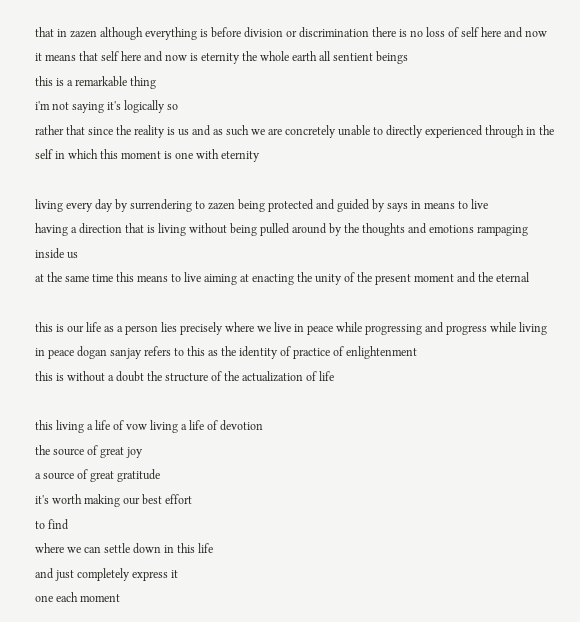that in zazen although everything is before division or discrimination there is no loss of self here and now
it means that self here and now is eternity the whole earth all sentient beings
this is a remarkable thing
i'm not saying it's logically so
rather that since the reality is us and as such we are concretely unable to directly experienced through in the self in which this moment is one with eternity

living every day by surrendering to zazen being protected and guided by says in means to live
having a direction that is living without being pulled around by the thoughts and emotions rampaging inside us
at the same time this means to live aiming at enacting the unity of the present moment and the eternal

this is our life as a person lies precisely where we live in peace while progressing and progress while living in peace dogan sanjay refers to this as the identity of practice of enlightenment
this is without a doubt the structure of the actualization of life

this living a life of vow living a life of devotion
the source of great joy
a source of great gratitude
it's worth making our best effort
to find
where we can settle down in this life
and just completely express it
one each moment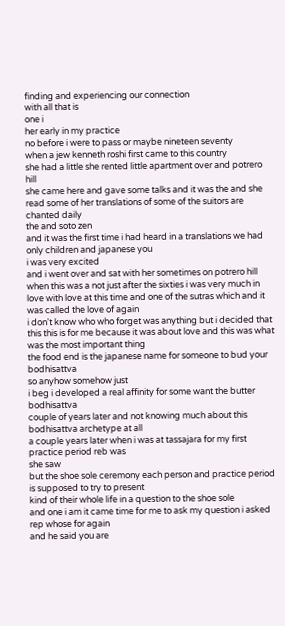finding and experiencing our connection
with all that is
one i
her early in my practice
no before i were to pass or maybe nineteen seventy
when a jew kenneth roshi first came to this country
she had a little she rented little apartment over and potrero hill
she came here and gave some talks and it was the and she read some of her translations of some of the suitors are chanted daily
the and soto zen
and it was the first time i had heard in a translations we had only children and japanese you
i was very excited
and i went over and sat with her sometimes on potrero hill
when this was a not just after the sixties i was very much in love with love at this time and one of the sutras which and it was called the love of again
i don't know who who forget was anything but i decided that this this is for me because it was about love and this was what was the most important thing
the food end is the japanese name for someone to bud your bodhisattva
so anyhow somehow just
i beg i developed a real affinity for some want the butter bodhisattva
couple of years later and not knowing much about this bodhisattva archetype at all
a couple years later when i was at tassajara for my first practice period reb was
she saw
but the shoe sole ceremony each person and practice period is supposed to try to present
kind of their whole life in a question to the shoe sole
and one i am it came time for me to ask my question i asked rep whose for again
and he said you are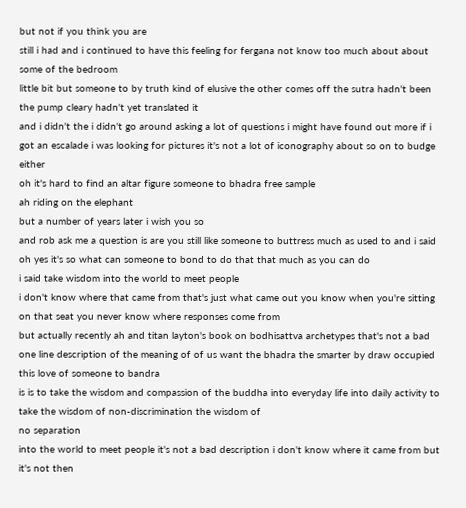but not if you think you are
still i had and i continued to have this feeling for fergana not know too much about about some of the bedroom
little bit but someone to by truth kind of elusive the other comes off the sutra hadn't been
the pump cleary hadn't yet translated it
and i didn't the i didn't go around asking a lot of questions i might have found out more if i got an escalade i was looking for pictures it's not a lot of iconography about so on to budge either
oh it's hard to find an altar figure someone to bhadra free sample
ah riding on the elephant
but a number of years later i wish you so
and rob ask me a question is are you still like someone to buttress much as used to and i said oh yes it's so what can someone to bond to do that that much as you can do
i said take wisdom into the world to meet people
i don't know where that came from that's just what came out you know when you're sitting on that seat you never know where responses come from
but actually recently ah and titan layton's book on bodhisattva archetypes that's not a bad one line description of the meaning of of us want the bhadra the smarter by draw occupied
this love of someone to bandra
is is to take the wisdom and compassion of the buddha into everyday life into daily activity to take the wisdom of non-discrimination the wisdom of
no separation
into the world to meet people it's not a bad description i don't know where it came from but it's not then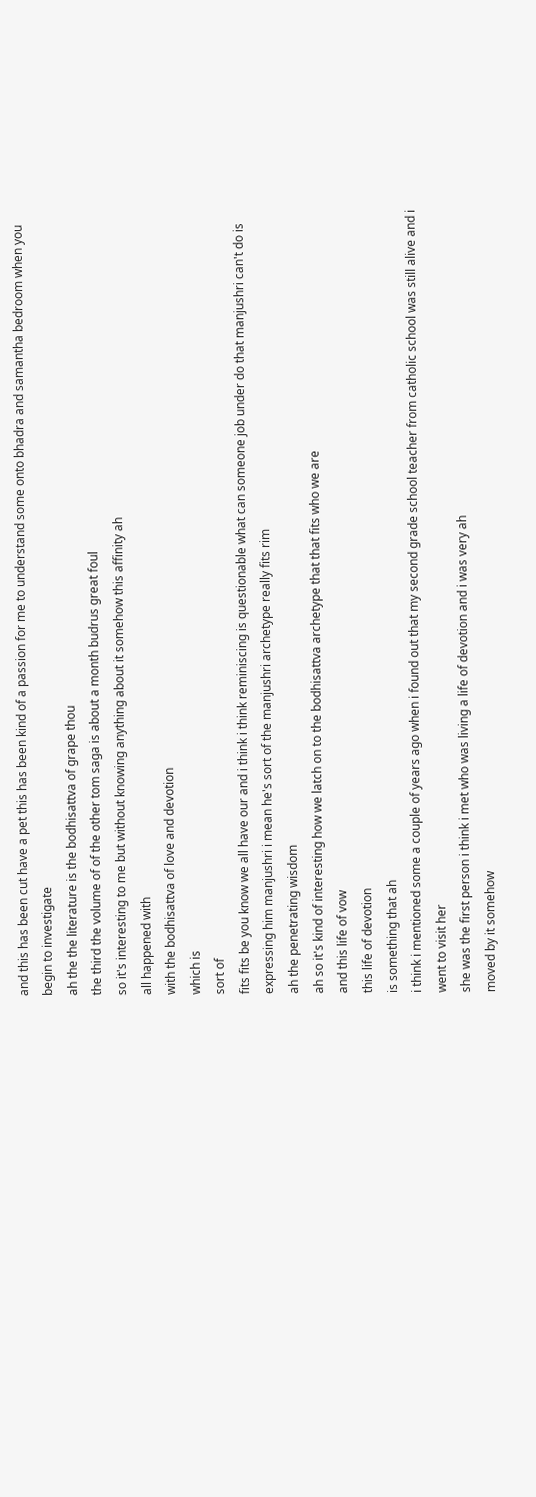and this has been cut have a pet this has been kind of a passion for me to understand some onto bhadra and samantha bedroom when you begin to investigate
ah the the literature is the bodhisattva of grape thou
the third the volume of of the other tom saga is about a month budrus great foul
so it's interesting to me but without knowing anything about it somehow this affinity ah
all happened with
with the bodhisattva of love and devotion
which is
sort of
fits fits be you know we all have our and i think i think reminiscing is questionable what can someone job under do that manjushri can't do is expressing him manjushri i mean he's sort of the manjushri archetype really fits rim
ah the penetrating wisdom
ah so it's kind of interesting how we latch on to the bodhisattva archetype that that fits who we are
and this life of vow
this life of devotion
is something that ah
i think i mentioned some a couple of years ago when i found out that my second grade school teacher from catholic school was still alive and i went to visit her
she was the first person i think i met who was living a life of devotion and i was very ah
moved by it somehow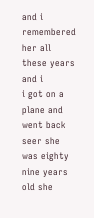and i remembered her all these years
and i
i got on a plane and went back seer she was eighty nine years old she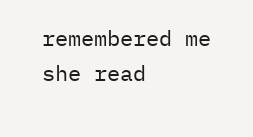remembered me
she read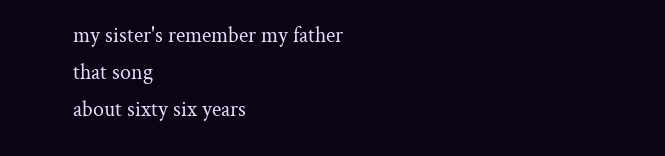my sister's remember my father
that song
about sixty six years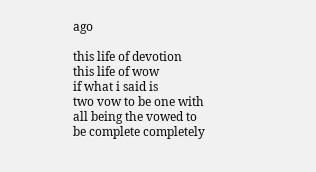ago

this life of devotion
this life of wow
if what i said is
two vow to be one with all being the vowed to be complete completely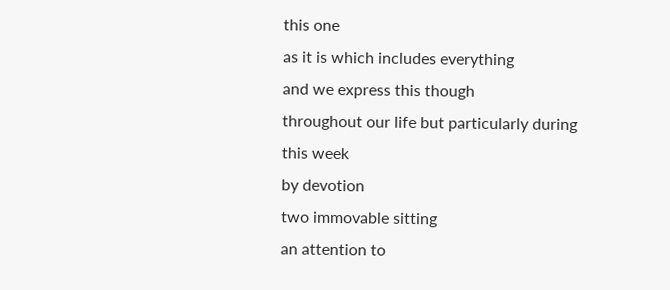this one
as it is which includes everything
and we express this though
throughout our life but particularly during this week
by devotion
two immovable sitting
an attention to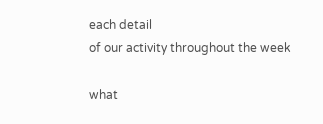each detail
of our activity throughout the week

what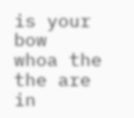is your bow
whoa the
the are in